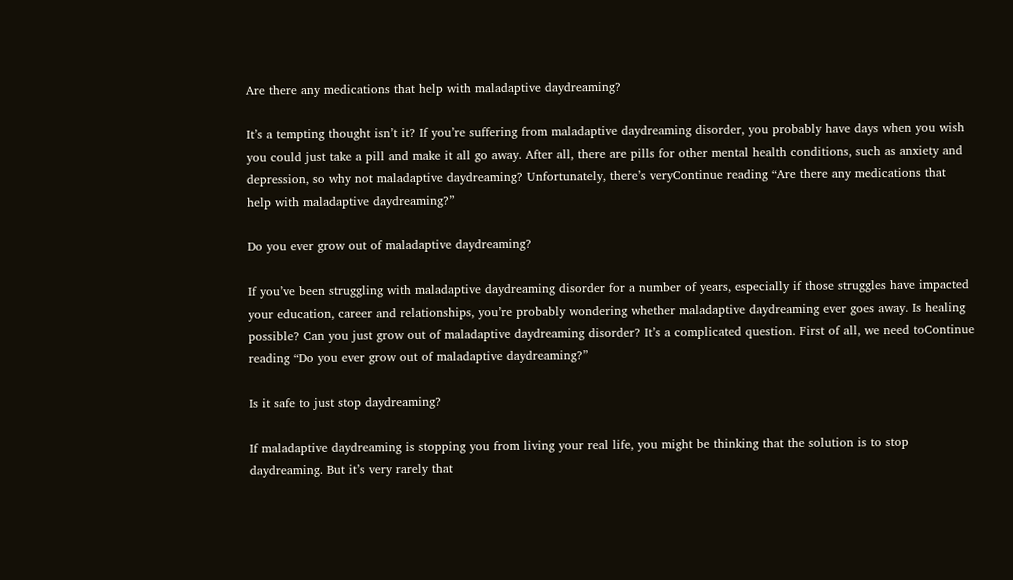Are there any medications that help with maladaptive daydreaming?

It’s a tempting thought isn’t it? If you’re suffering from maladaptive daydreaming disorder, you probably have days when you wish you could just take a pill and make it all go away. After all, there are pills for other mental health conditions, such as anxiety and depression, so why not maladaptive daydreaming? Unfortunately, there’s veryContinue reading “Are there any medications that help with maladaptive daydreaming?”

Do you ever grow out of maladaptive daydreaming?

If you’ve been struggling with maladaptive daydreaming disorder for a number of years, especially if those struggles have impacted your education, career and relationships, you’re probably wondering whether maladaptive daydreaming ever goes away. Is healing possible? Can you just grow out of maladaptive daydreaming disorder? It’s a complicated question. First of all, we need toContinue reading “Do you ever grow out of maladaptive daydreaming?”

Is it safe to just stop daydreaming?

If maladaptive daydreaming is stopping you from living your real life, you might be thinking that the solution is to stop daydreaming. But it’s very rarely that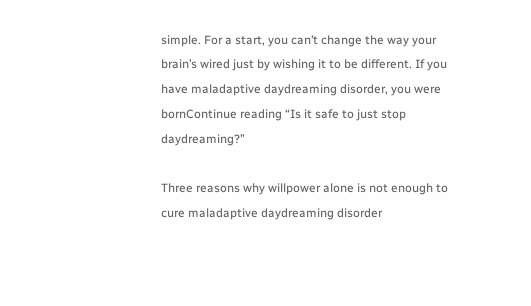simple. For a start, you can’t change the way your brain’s wired just by wishing it to be different. If you have maladaptive daydreaming disorder, you were bornContinue reading “Is it safe to just stop daydreaming?”

Three reasons why willpower alone is not enough to cure maladaptive daydreaming disorder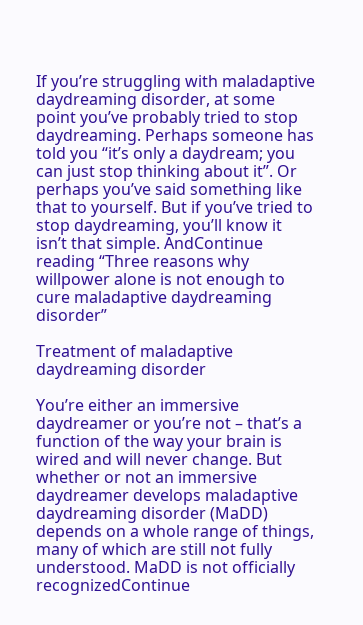If you’re struggling with maladaptive daydreaming disorder, at some point you’ve probably tried to stop daydreaming. Perhaps someone has told you “it’s only a daydream; you can just stop thinking about it”. Or perhaps you’ve said something like that to yourself. But if you’ve tried to stop daydreaming, you’ll know it isn’t that simple. AndContinue reading “Three reasons why willpower alone is not enough to cure maladaptive daydreaming disorder”

Treatment of maladaptive daydreaming disorder

You’re either an immersive daydreamer or you’re not – that’s a function of the way your brain is wired and will never change. But whether or not an immersive daydreamer develops maladaptive daydreaming disorder (MaDD) depends on a whole range of things, many of which are still not fully understood. MaDD is not officially recognizedContinue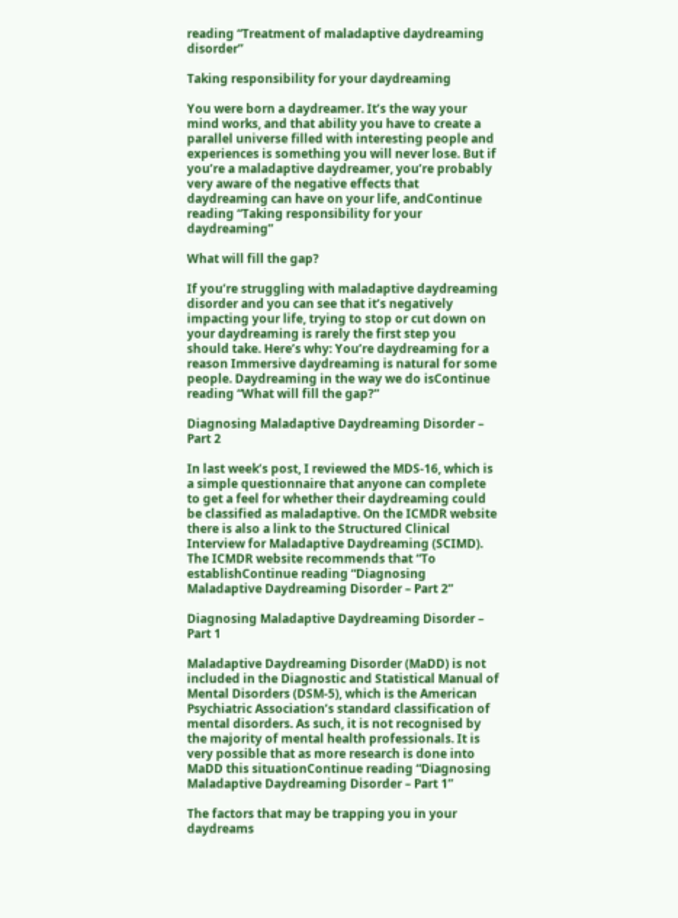reading “Treatment of maladaptive daydreaming disorder”

Taking responsibility for your daydreaming

You were born a daydreamer. It’s the way your mind works, and that ability you have to create a parallel universe filled with interesting people and experiences is something you will never lose. But if you’re a maladaptive daydreamer, you’re probably very aware of the negative effects that daydreaming can have on your life, andContinue reading “Taking responsibility for your daydreaming”

What will fill the gap?

If you’re struggling with maladaptive daydreaming disorder and you can see that it’s negatively impacting your life, trying to stop or cut down on your daydreaming is rarely the first step you should take. Here’s why: You’re daydreaming for a reason Immersive daydreaming is natural for some people. Daydreaming in the way we do isContinue reading “What will fill the gap?”

Diagnosing Maladaptive Daydreaming Disorder – Part 2

In last week’s post, I reviewed the MDS-16, which is a simple questionnaire that anyone can complete to get a feel for whether their daydreaming could be classified as maladaptive. On the ICMDR website there is also a link to the Structured Clinical Interview for Maladaptive Daydreaming (SCIMD). The ICMDR website recommends that “To establishContinue reading “Diagnosing Maladaptive Daydreaming Disorder – Part 2”

Diagnosing Maladaptive Daydreaming Disorder – Part 1

Maladaptive Daydreaming Disorder (MaDD) is not included in the Diagnostic and Statistical Manual of Mental Disorders (DSM-5), which is the American Psychiatric Association’s standard classification of mental disorders. As such, it is not recognised by the majority of mental health professionals. It is very possible that as more research is done into MaDD this situationContinue reading “Diagnosing Maladaptive Daydreaming Disorder – Part 1”

The factors that may be trapping you in your daydreams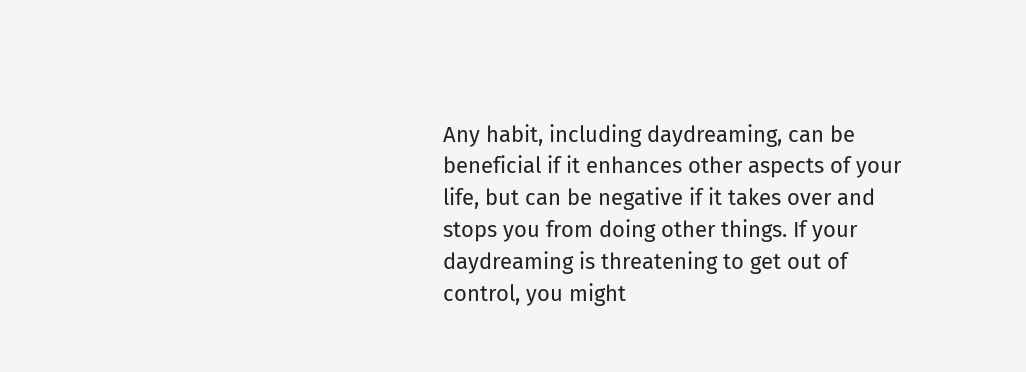Any habit, including daydreaming, can be beneficial if it enhances other aspects of your life, but can be negative if it takes over and stops you from doing other things. If your daydreaming is threatening to get out of control, you might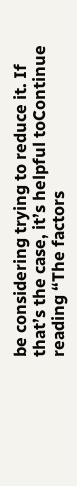be considering trying to reduce it. If that’s the case, it’s helpful toContinue reading “The factors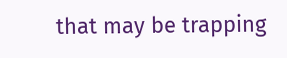that may be trapping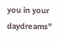you in your daydreams”